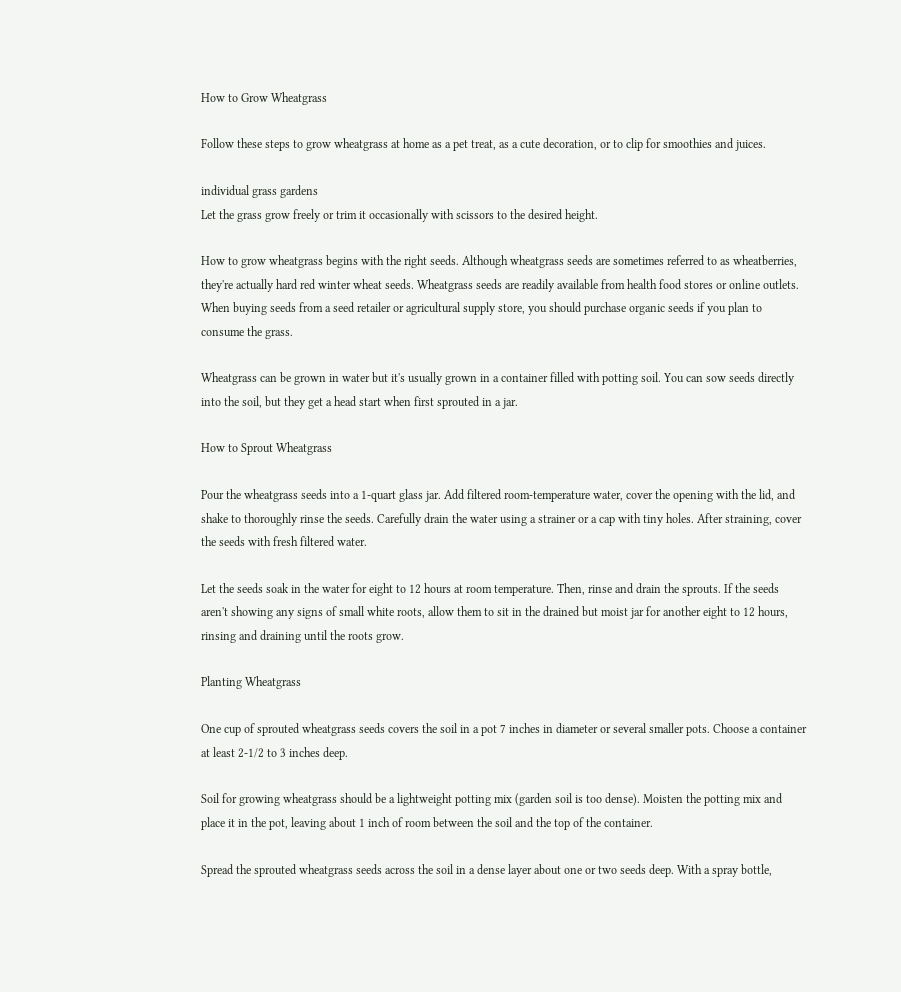How to Grow Wheatgrass

Follow these steps to grow wheatgrass at home as a pet treat, as a cute decoration, or to clip for smoothies and juices.

individual grass gardens
Let the grass grow freely or trim it occasionally with scissors to the desired height.

How to grow wheatgrass begins with the right seeds. Although wheatgrass seeds are sometimes referred to as wheatberries, they're actually hard red winter wheat seeds. Wheatgrass seeds are readily available from health food stores or online outlets. When buying seeds from a seed retailer or agricultural supply store, you should purchase organic seeds if you plan to consume the grass.

Wheatgrass can be grown in water but it's usually grown in a container filled with potting soil. You can sow seeds directly into the soil, but they get a head start when first sprouted in a jar.

How to Sprout Wheatgrass

Pour the wheatgrass seeds into a 1-quart glass jar. Add filtered room-temperature water, cover the opening with the lid, and shake to thoroughly rinse the seeds. Carefully drain the water using a strainer or a cap with tiny holes. After straining, cover the seeds with fresh filtered water.

Let the seeds soak in the water for eight to 12 hours at room temperature. Then, rinse and drain the sprouts. If the seeds aren't showing any signs of small white roots, allow them to sit in the drained but moist jar for another eight to 12 hours, rinsing and draining until the roots grow.

Planting Wheatgrass

One cup of sprouted wheatgrass seeds covers the soil in a pot 7 inches in diameter or several smaller pots. Choose a container at least 2-1/2 to 3 inches deep.

Soil for growing wheatgrass should be a lightweight potting mix (garden soil is too dense). Moisten the potting mix and place it in the pot, leaving about 1 inch of room between the soil and the top of the container.

Spread the sprouted wheatgrass seeds across the soil in a dense layer about one or two seeds deep. With a spray bottle,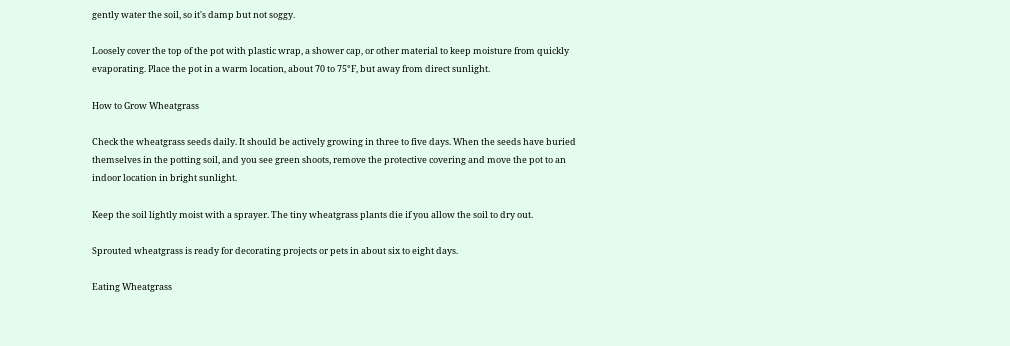gently water the soil, so it's damp but not soggy.

Loosely cover the top of the pot with plastic wrap, a shower cap, or other material to keep moisture from quickly evaporating. Place the pot in a warm location, about 70 to 75°F, but away from direct sunlight.

How to Grow Wheatgrass

Check the wheatgrass seeds daily. It should be actively growing in three to five days. When the seeds have buried themselves in the potting soil, and you see green shoots, remove the protective covering and move the pot to an indoor location in bright sunlight.

Keep the soil lightly moist with a sprayer. The tiny wheatgrass plants die if you allow the soil to dry out.

Sprouted wheatgrass is ready for decorating projects or pets in about six to eight days.

Eating Wheatgrass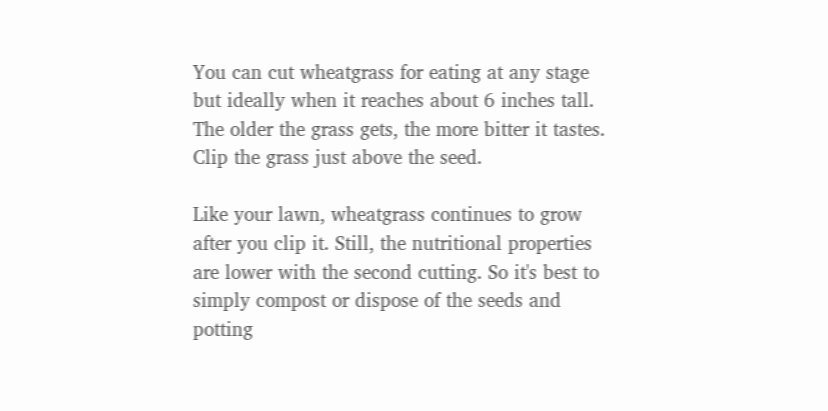You can cut wheatgrass for eating at any stage but ideally when it reaches about 6 inches tall. The older the grass gets, the more bitter it tastes. Clip the grass just above the seed.

Like your lawn, wheatgrass continues to grow after you clip it. Still, the nutritional properties are lower with the second cutting. So it's best to simply compost or dispose of the seeds and potting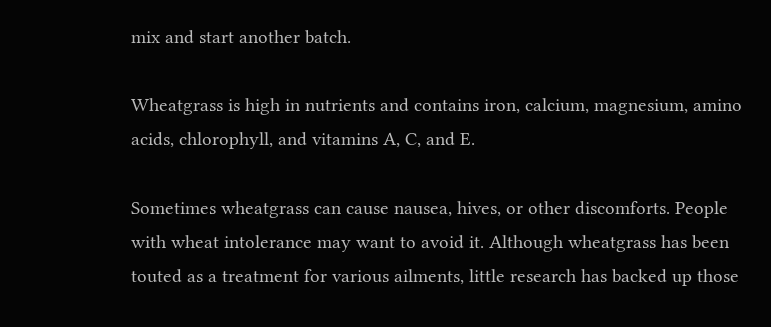mix and start another batch.

Wheatgrass is high in nutrients and contains iron, calcium, magnesium, amino acids, chlorophyll, and vitamins A, C, and E.

Sometimes wheatgrass can cause nausea, hives, or other discomforts. People with wheat intolerance may want to avoid it. Although wheatgrass has been touted as a treatment for various ailments, little research has backed up those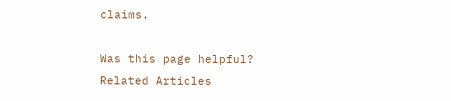claims.

Was this page helpful?
Related Articles